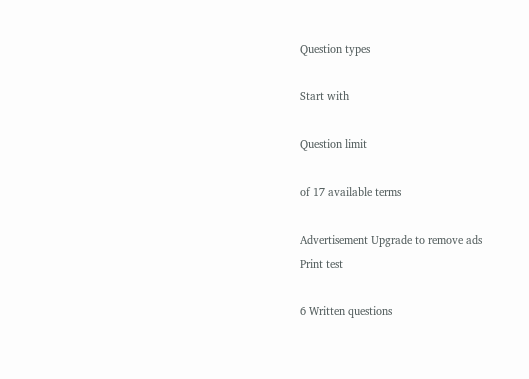Question types

Start with

Question limit

of 17 available terms

Advertisement Upgrade to remove ads
Print test

6 Written questions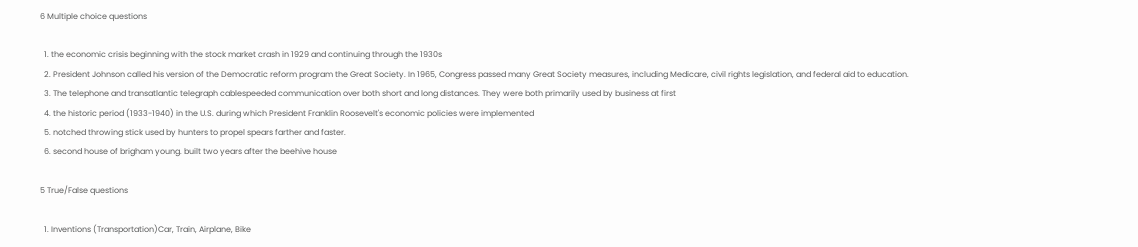6 Multiple choice questions

  1. the economic crisis beginning with the stock market crash in 1929 and continuing through the 1930s
  2. President Johnson called his version of the Democratic reform program the Great Society. In 1965, Congress passed many Great Society measures, including Medicare, civil rights legislation, and federal aid to education.
  3. The telephone and transatlantic telegraph cablespeeded communication over both short and long distances. They were both primarily used by business at first
  4. the historic period (1933-1940) in the U.S. during which President Franklin Roosevelt's economic policies were implemented
  5. notched throwing stick used by hunters to propel spears farther and faster.
  6. second house of brigham young. built two years after the beehive house

5 True/False questions

  1. Inventions (Transportation)Car, Train, Airplane, Bike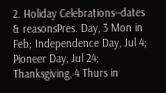2. Holiday Celebrations--dates & reasonsPres. Day, 3 Mon in Feb; Independence Day, Jul 4; Pioneer Day, Jul 24; Thanksgiving, 4 Thurs in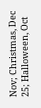Nov; Christmas, Dec 25; Halloween, Oct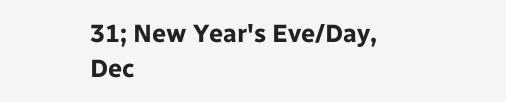31; New Year's Eve/Day, Dec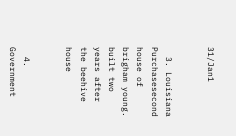31/Jan1


  3. Louisiana Purchasesecond house of brigham young. built two years after the beehive house


  4. Government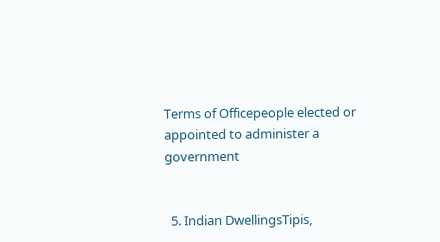Terms of Officepeople elected or appointed to administer a government


  5. Indian DwellingsTipis,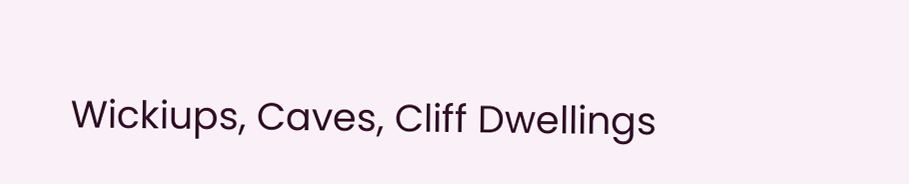Wickiups, Caves, Cliff Dwellings